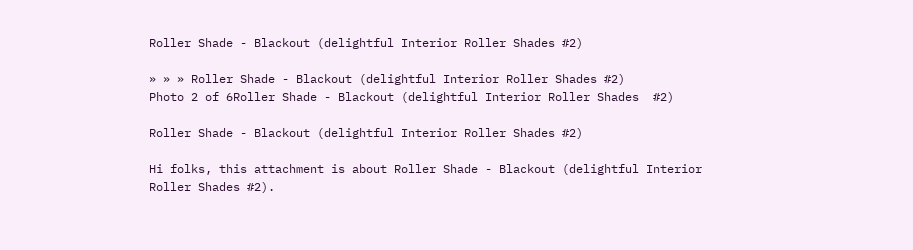Roller Shade - Blackout (delightful Interior Roller Shades #2)

» » » Roller Shade - Blackout (delightful Interior Roller Shades #2)
Photo 2 of 6Roller Shade - Blackout (delightful Interior Roller Shades  #2)

Roller Shade - Blackout (delightful Interior Roller Shades #2)

Hi folks, this attachment is about Roller Shade - Blackout (delightful Interior Roller Shades #2).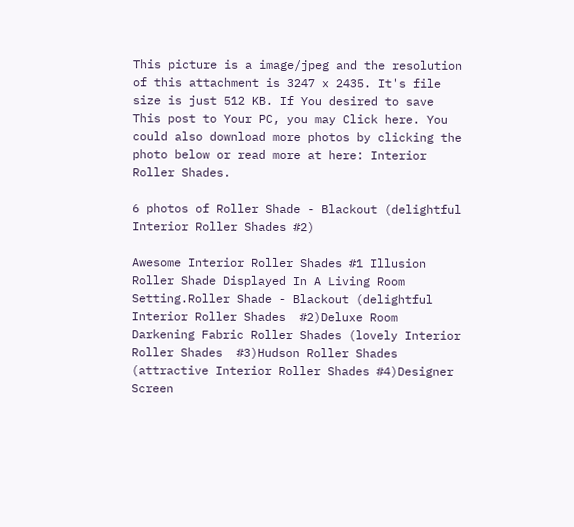This picture is a image/jpeg and the resolution of this attachment is 3247 x 2435. It's file size is just 512 KB. If You desired to save This post to Your PC, you may Click here. You could also download more photos by clicking the photo below or read more at here: Interior Roller Shades.

6 photos of Roller Shade - Blackout (delightful Interior Roller Shades #2)

Awesome Interior Roller Shades #1 Illusion Roller Shade Displayed In A Living Room Setting.Roller Shade - Blackout (delightful Interior Roller Shades  #2)Deluxe Room Darkening Fabric Roller Shades (lovely Interior Roller Shades  #3)Hudson Roller Shades (attractive Interior Roller Shades #4)Designer Screen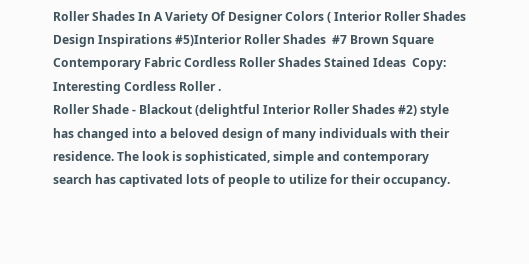Roller Shades In A Variety Of Designer Colors ( Interior Roller Shades Design Inspirations #5)Interior Roller Shades  #7 Brown Square Contemporary Fabric Cordless Roller Shades Stained Ideas  Copy: Interesting Cordless Roller .
Roller Shade - Blackout (delightful Interior Roller Shades #2) style has changed into a beloved design of many individuals with their residence. The look is sophisticated, simple and contemporary search has captivated lots of people to utilize for their occupancy.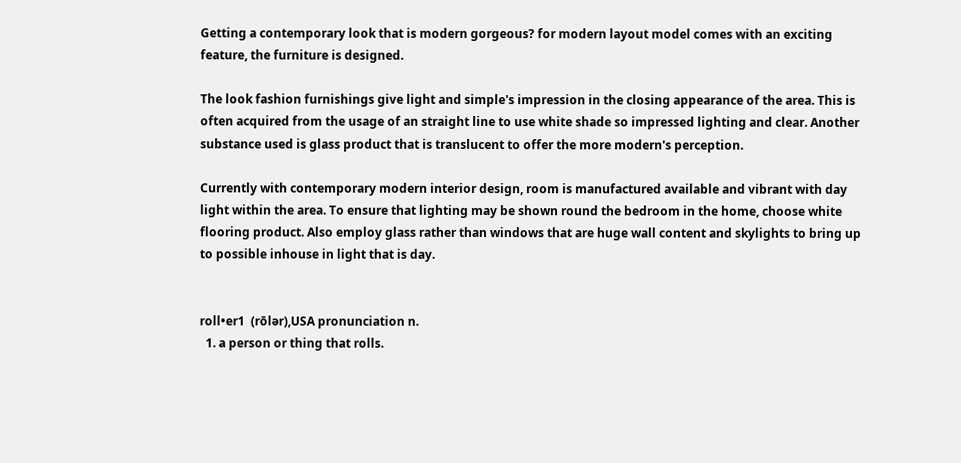Getting a contemporary look that is modern gorgeous? for modern layout model comes with an exciting feature, the furniture is designed.

The look fashion furnishings give light and simple's impression in the closing appearance of the area. This is often acquired from the usage of an straight line to use white shade so impressed lighting and clear. Another substance used is glass product that is translucent to offer the more modern's perception.

Currently with contemporary modern interior design, room is manufactured available and vibrant with day light within the area. To ensure that lighting may be shown round the bedroom in the home, choose white flooring product. Also employ glass rather than windows that are huge wall content and skylights to bring up to possible inhouse in light that is day.


roll•er1  (rōlər),USA pronunciation n.
  1. a person or thing that rolls.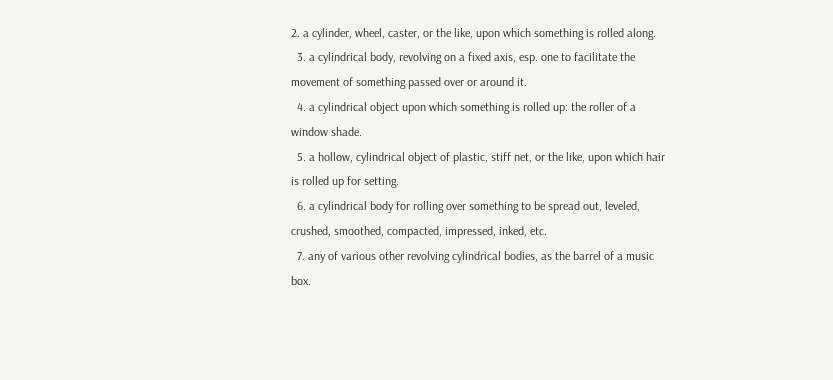2. a cylinder, wheel, caster, or the like, upon which something is rolled along.
  3. a cylindrical body, revolving on a fixed axis, esp. one to facilitate the movement of something passed over or around it.
  4. a cylindrical object upon which something is rolled up: the roller of a window shade.
  5. a hollow, cylindrical object of plastic, stiff net, or the like, upon which hair is rolled up for setting.
  6. a cylindrical body for rolling over something to be spread out, leveled, crushed, smoothed, compacted, impressed, inked, etc.
  7. any of various other revolving cylindrical bodies, as the barrel of a music box.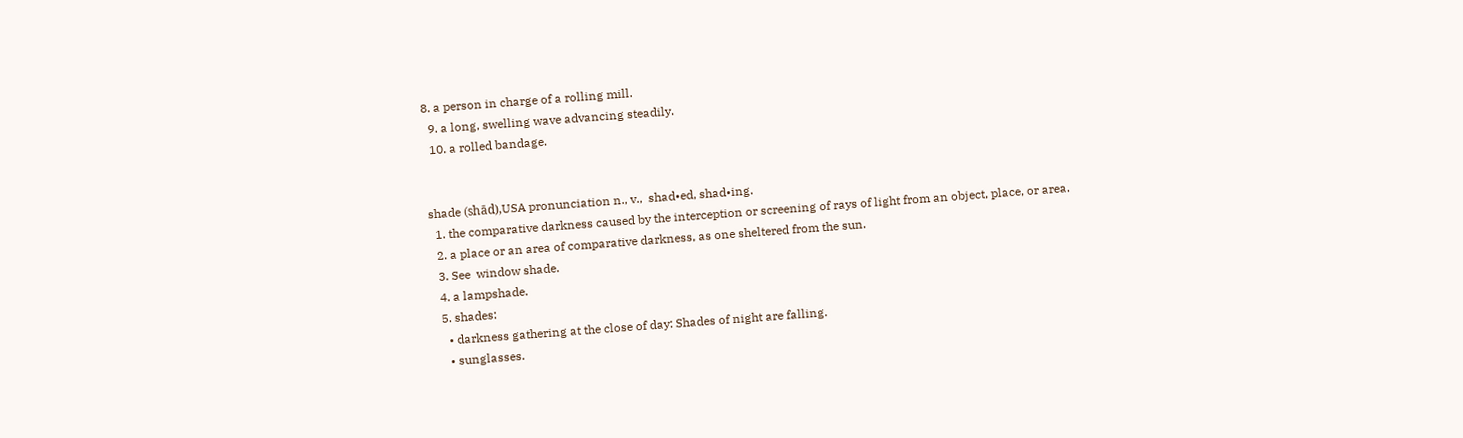8. a person in charge of a rolling mill.
  9. a long, swelling wave advancing steadily.
  10. a rolled bandage.


shade (shād),USA pronunciation n., v.,  shad•ed, shad•ing.
  1. the comparative darkness caused by the interception or screening of rays of light from an object, place, or area.
  2. a place or an area of comparative darkness, as one sheltered from the sun.
  3. See  window shade.
  4. a lampshade.
  5. shades:
    • darkness gathering at the close of day: Shades of night are falling.
    • sunglasses.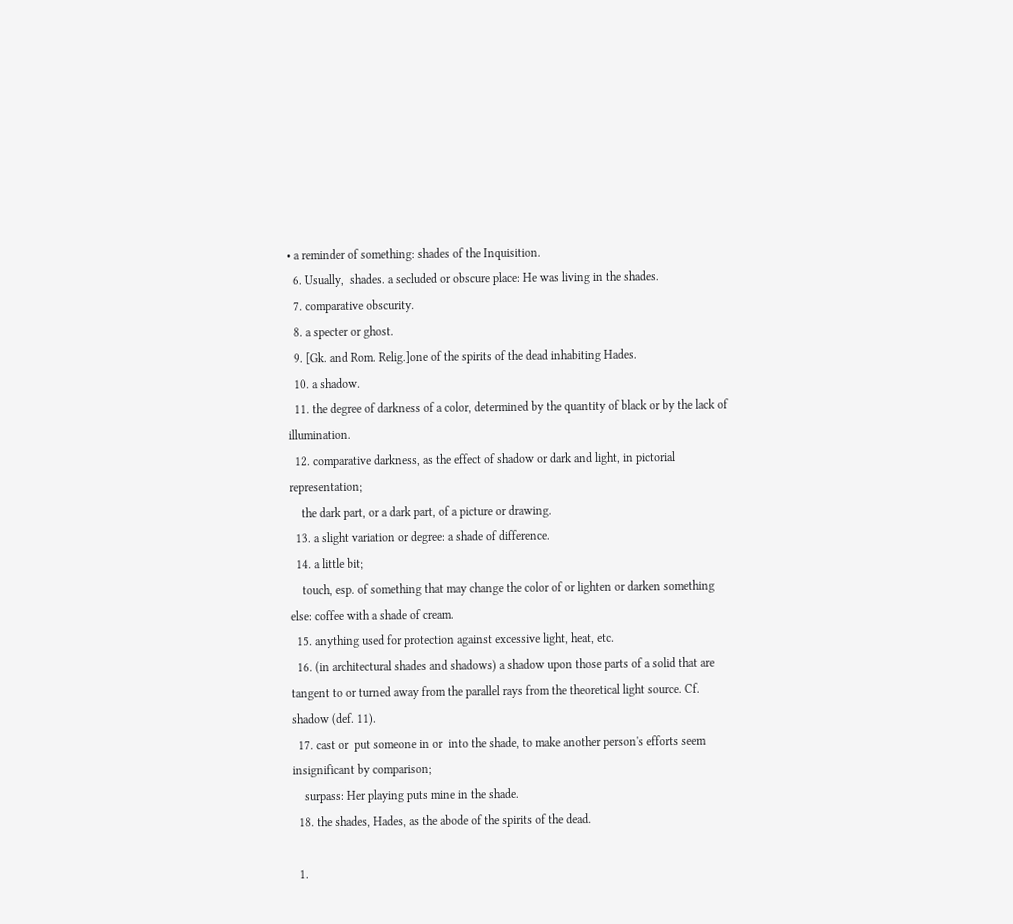• a reminder of something: shades of the Inquisition.
  6. Usually,  shades. a secluded or obscure place: He was living in the shades.
  7. comparative obscurity.
  8. a specter or ghost.
  9. [Gk. and Rom. Relig.]one of the spirits of the dead inhabiting Hades.
  10. a shadow.
  11. the degree of darkness of a color, determined by the quantity of black or by the lack of illumination.
  12. comparative darkness, as the effect of shadow or dark and light, in pictorial representation;
    the dark part, or a dark part, of a picture or drawing.
  13. a slight variation or degree: a shade of difference.
  14. a little bit;
    touch, esp. of something that may change the color of or lighten or darken something else: coffee with a shade of cream.
  15. anything used for protection against excessive light, heat, etc.
  16. (in architectural shades and shadows) a shadow upon those parts of a solid that are tangent to or turned away from the parallel rays from the theoretical light source. Cf.  shadow (def. 11).
  17. cast or  put someone in or  into the shade, to make another person's efforts seem insignificant by comparison;
    surpass: Her playing puts mine in the shade.
  18. the shades, Hades, as the abode of the spirits of the dead.

  1.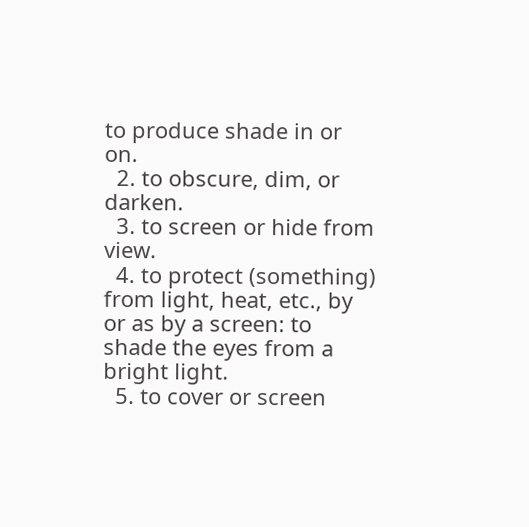to produce shade in or on.
  2. to obscure, dim, or darken.
  3. to screen or hide from view.
  4. to protect (something) from light, heat, etc., by or as by a screen: to shade the eyes from a bright light.
  5. to cover or screen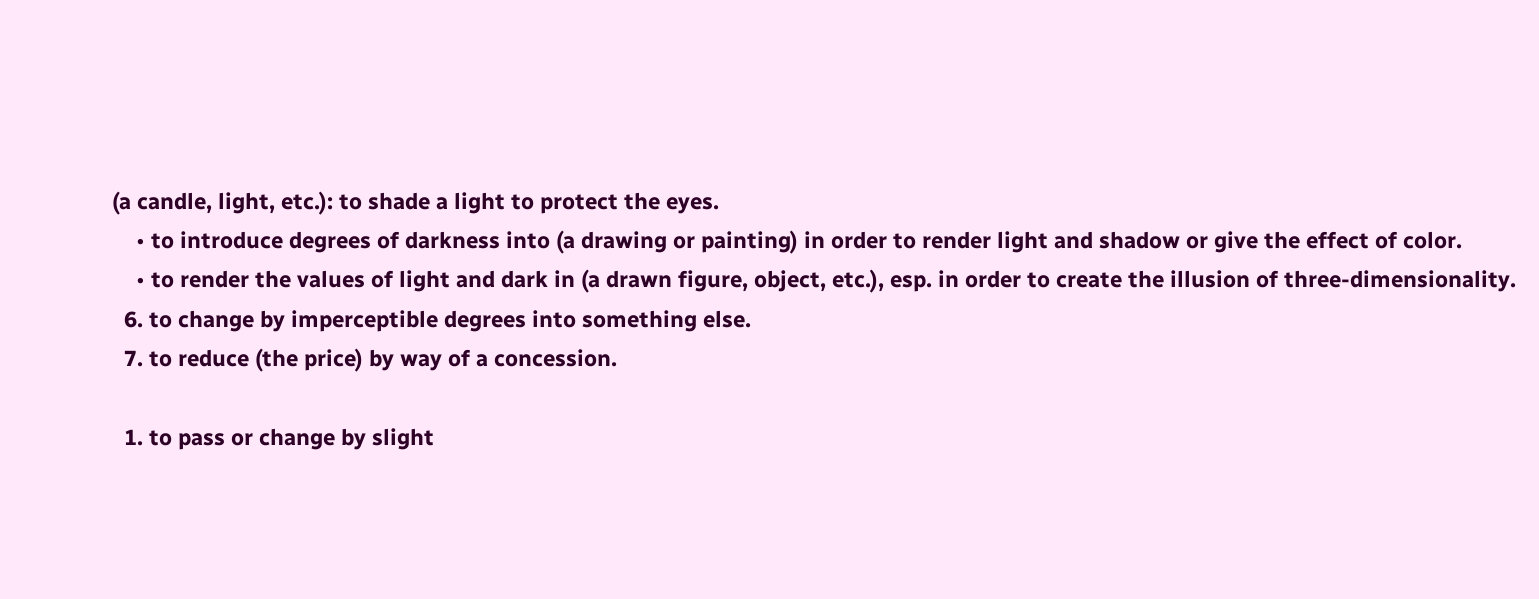(a candle, light, etc.): to shade a light to protect the eyes.
    • to introduce degrees of darkness into (a drawing or painting) in order to render light and shadow or give the effect of color.
    • to render the values of light and dark in (a drawn figure, object, etc.), esp. in order to create the illusion of three-dimensionality.
  6. to change by imperceptible degrees into something else.
  7. to reduce (the price) by way of a concession.

  1. to pass or change by slight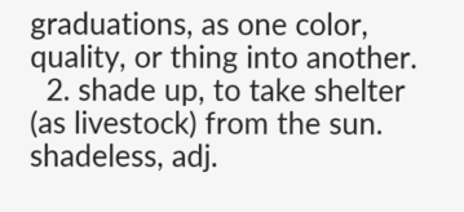graduations, as one color, quality, or thing into another.
  2. shade up, to take shelter (as livestock) from the sun.
shadeless, adj.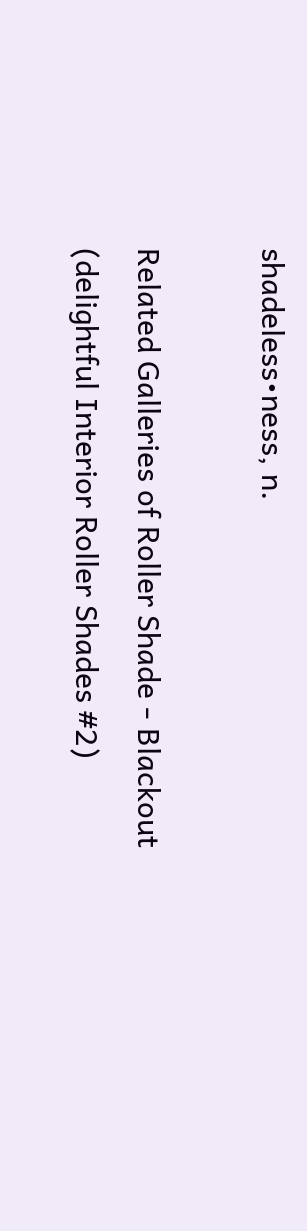shadeless•ness, n.

Related Galleries of Roller Shade - Blackout (delightful Interior Roller Shades #2)